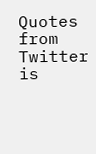Quotes from Twitter is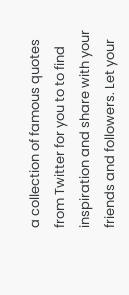a collection of famous quotes from Twitter for you to to find inspiration and share with your friends and followers. Let your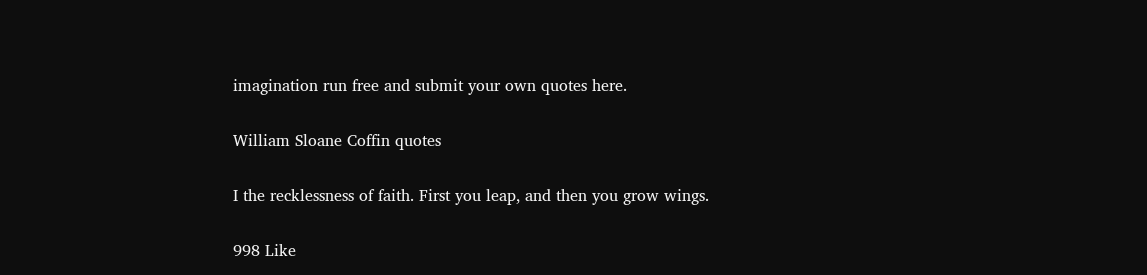imagination run free and submit your own quotes here.

William Sloane Coffin quotes

I the recklessness of faith. First you leap, and then you grow wings.

998 Like